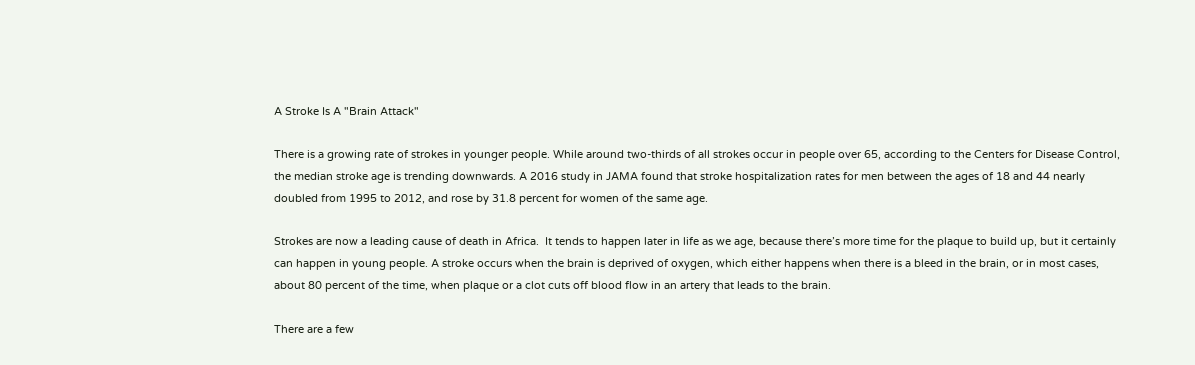A Stroke Is A "Brain Attack"

There is a growing rate of strokes in younger people. While around two-thirds of all strokes occur in people over 65, according to the Centers for Disease Control, the median stroke age is trending downwards. A 2016 study in JAMA found that stroke hospitalization rates for men between the ages of 18 and 44 nearly doubled from 1995 to 2012, and rose by 31.8 percent for women of the same age.

Strokes are now a leading cause of death in Africa.  It tends to happen later in life as we age, because there’s more time for the plaque to build up, but it certainly can happen in young people. A stroke occurs when the brain is deprived of oxygen, which either happens when there is a bleed in the brain, or in most cases, about 80 percent of the time, when plaque or a clot cuts off blood flow in an artery that leads to the brain.

There are a few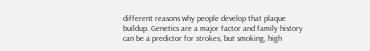different reasons why people develop that plaque buildup. Genetics are a major factor and family history can be a predictor for strokes, but smoking, high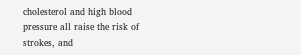cholesterol and high blood pressure all raise the risk of strokes, and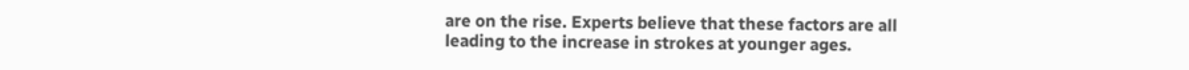are on the rise. Experts believe that these factors are all leading to the increase in strokes at younger ages.